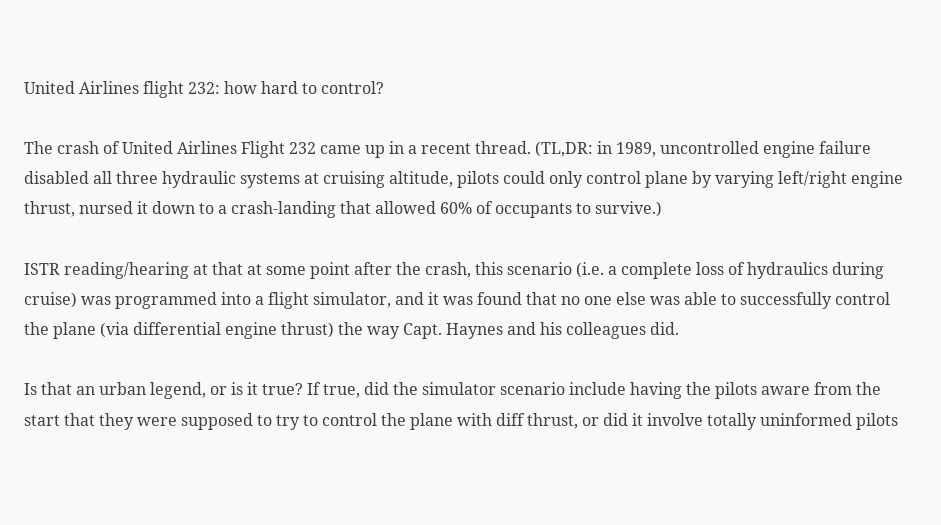United Airlines flight 232: how hard to control?

The crash of United Airlines Flight 232 came up in a recent thread. (TL,DR: in 1989, uncontrolled engine failure disabled all three hydraulic systems at cruising altitude, pilots could only control plane by varying left/right engine thrust, nursed it down to a crash-landing that allowed 60% of occupants to survive.)

ISTR reading/hearing at that at some point after the crash, this scenario (i.e. a complete loss of hydraulics during cruise) was programmed into a flight simulator, and it was found that no one else was able to successfully control the plane (via differential engine thrust) the way Capt. Haynes and his colleagues did.

Is that an urban legend, or is it true? If true, did the simulator scenario include having the pilots aware from the start that they were supposed to try to control the plane with diff thrust, or did it involve totally uninformed pilots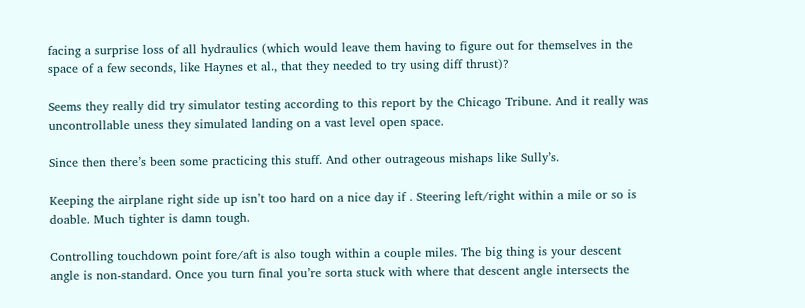facing a surprise loss of all hydraulics (which would leave them having to figure out for themselves in the space of a few seconds, like Haynes et al., that they needed to try using diff thrust)?

Seems they really did try simulator testing according to this report by the Chicago Tribune. And it really was uncontrollable uness they simulated landing on a vast level open space.

Since then there’s been some practicing this stuff. And other outrageous mishaps like Sully’s.

Keeping the airplane right side up isn’t too hard on a nice day if . Steering left/right within a mile or so is doable. Much tighter is damn tough.

Controlling touchdown point fore/aft is also tough within a couple miles. The big thing is your descent angle is non-standard. Once you turn final you’re sorta stuck with where that descent angle intersects the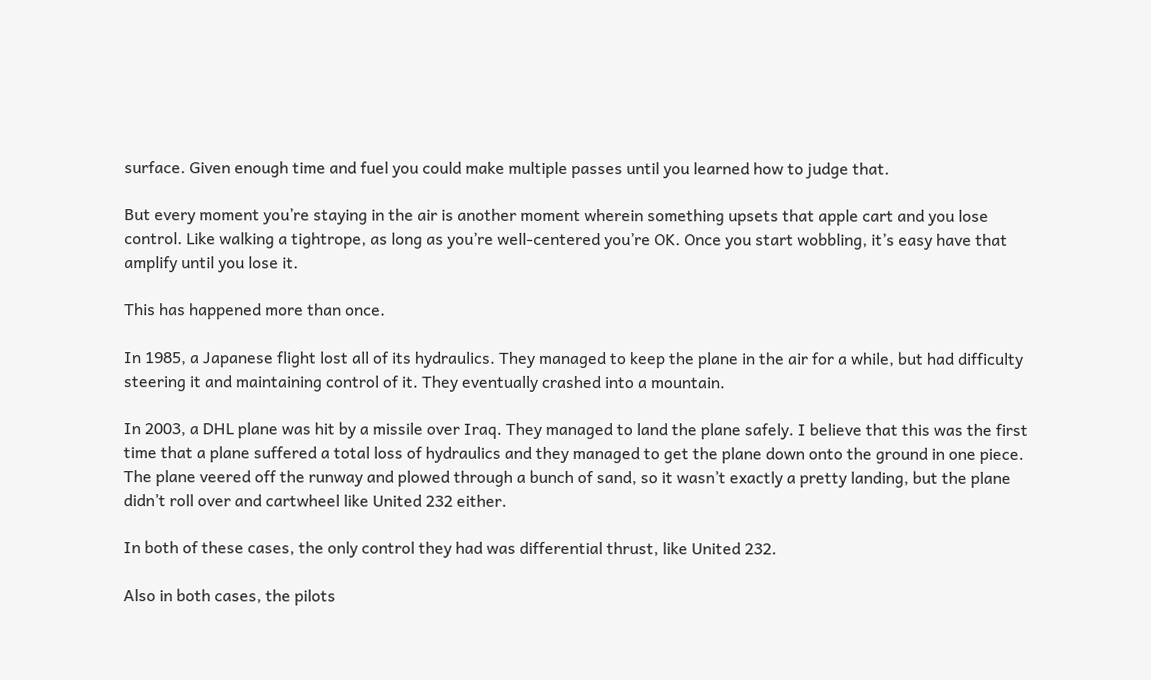surface. Given enough time and fuel you could make multiple passes until you learned how to judge that.

But every moment you’re staying in the air is another moment wherein something upsets that apple cart and you lose control. Like walking a tightrope, as long as you’re well-centered you’re OK. Once you start wobbling, it’s easy have that amplify until you lose it.

This has happened more than once.

In 1985, a Japanese flight lost all of its hydraulics. They managed to keep the plane in the air for a while, but had difficulty steering it and maintaining control of it. They eventually crashed into a mountain.

In 2003, a DHL plane was hit by a missile over Iraq. They managed to land the plane safely. I believe that this was the first time that a plane suffered a total loss of hydraulics and they managed to get the plane down onto the ground in one piece. The plane veered off the runway and plowed through a bunch of sand, so it wasn’t exactly a pretty landing, but the plane didn’t roll over and cartwheel like United 232 either.

In both of these cases, the only control they had was differential thrust, like United 232.

Also in both cases, the pilots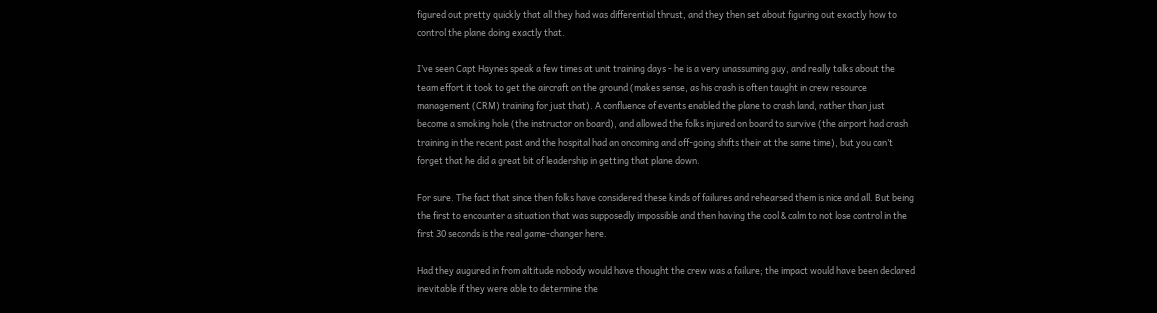figured out pretty quickly that all they had was differential thrust, and they then set about figuring out exactly how to control the plane doing exactly that.

I’ve seen Capt Haynes speak a few times at unit training days - he is a very unassuming guy, and really talks about the team effort it took to get the aircraft on the ground (makes sense, as his crash is often taught in crew resource management (CRM) training for just that). A confluence of events enabled the plane to crash land, rather than just become a smoking hole (the instructor on board), and allowed the folks injured on board to survive (the airport had crash training in the recent past and the hospital had an oncoming and off-going shifts their at the same time), but you can’t forget that he did a great bit of leadership in getting that plane down.

For sure. The fact that since then folks have considered these kinds of failures and rehearsed them is nice and all. But being the first to encounter a situation that was supposedly impossible and then having the cool & calm to not lose control in the first 30 seconds is the real game-changer here.

Had they augured in from altitude nobody would have thought the crew was a failure; the impact would have been declared inevitable if they were able to determine the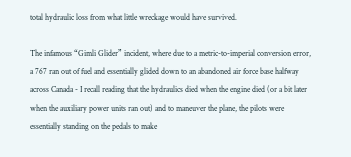total hydraulic loss from what little wreckage would have survived.

The infamous “Gimli Glider” incident, where due to a metric-to-imperial conversion error, a 767 ran out of fuel and essentially glided down to an abandoned air force base halfway across Canada - I recall reading that the hydraulics died when the engine died (or a bit later when the auxiliary power units ran out) and to maneuver the plane, the pilots were essentially standing on the pedals to make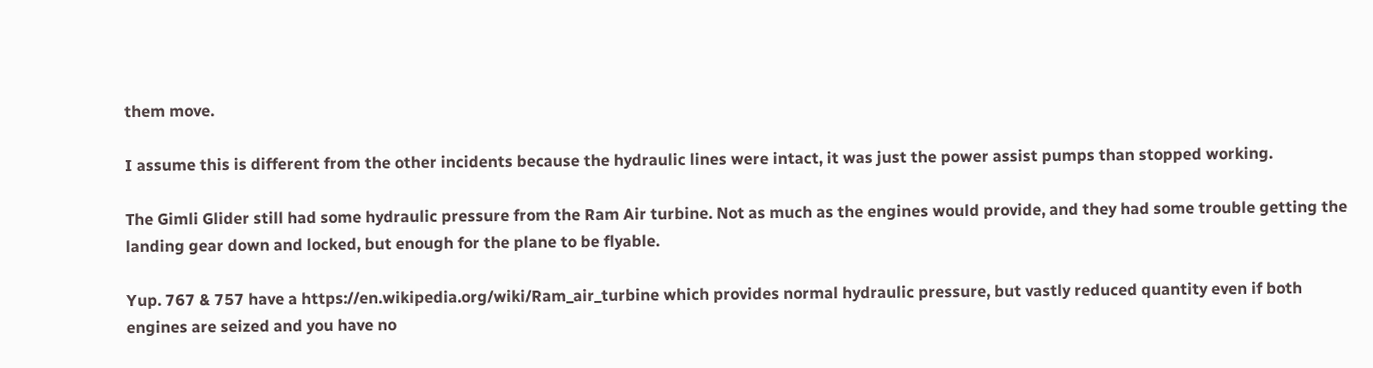them move.

I assume this is different from the other incidents because the hydraulic lines were intact, it was just the power assist pumps than stopped working.

The Gimli Glider still had some hydraulic pressure from the Ram Air turbine. Not as much as the engines would provide, and they had some trouble getting the landing gear down and locked, but enough for the plane to be flyable.

Yup. 767 & 757 have a https://en.wikipedia.org/wiki/Ram_air_turbine which provides normal hydraulic pressure, but vastly reduced quantity even if both engines are seized and you have no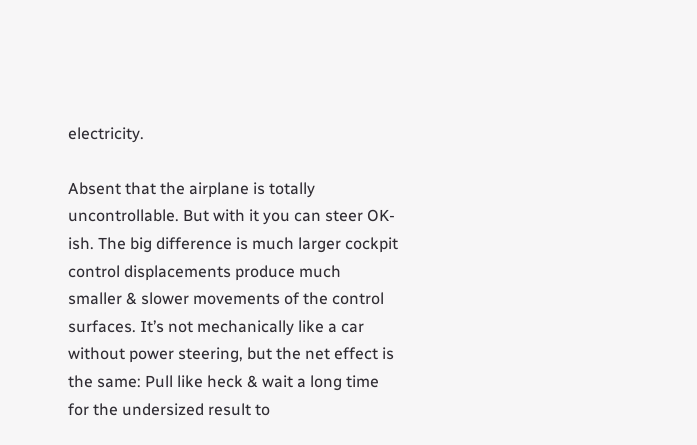electricity.

Absent that the airplane is totally uncontrollable. But with it you can steer OK-ish. The big difference is much larger cockpit control displacements produce much smaller & slower movements of the control surfaces. It’s not mechanically like a car without power steering, but the net effect is the same: Pull like heck & wait a long time for the undersized result to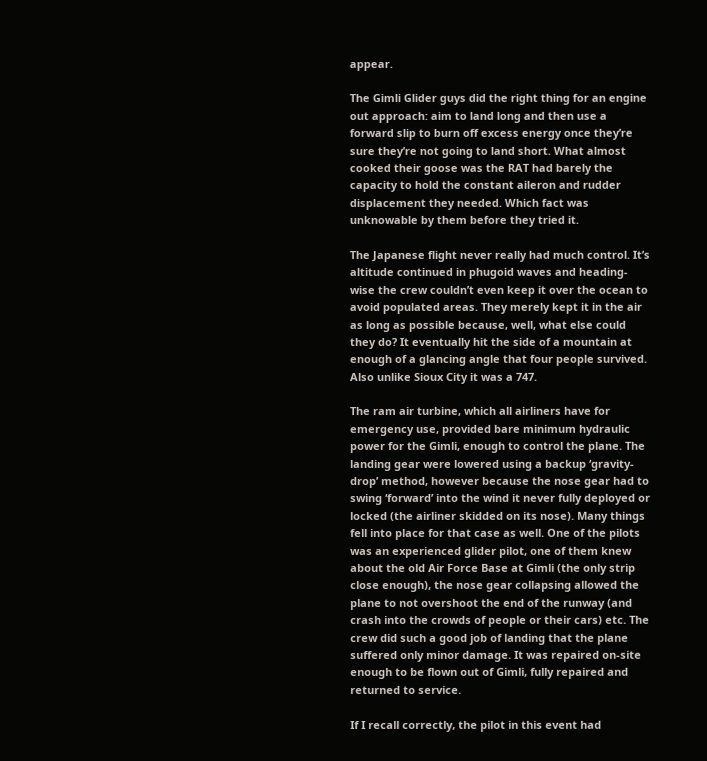appear.

The Gimli Glider guys did the right thing for an engine out approach: aim to land long and then use a forward slip to burn off excess energy once they’re sure they’re not going to land short. What almost cooked their goose was the RAT had barely the capacity to hold the constant aileron and rudder displacement they needed. Which fact was unknowable by them before they tried it.

The Japanese flight never really had much control. It’s altitude continued in phugoid waves and heading-wise the crew couldn’t even keep it over the ocean to avoid populated areas. They merely kept it in the air as long as possible because, well, what else could they do? It eventually hit the side of a mountain at enough of a glancing angle that four people survived. Also unlike Sioux City it was a 747.

The ram air turbine, which all airliners have for emergency use, provided bare minimum hydraulic power for the Gimli, enough to control the plane. The landing gear were lowered using a backup ‘gravity-drop’ method, however because the nose gear had to swing ‘forward’ into the wind it never fully deployed or locked (the airliner skidded on its nose). Many things fell into place for that case as well. One of the pilots was an experienced glider pilot, one of them knew about the old Air Force Base at Gimli (the only strip close enough), the nose gear collapsing allowed the plane to not overshoot the end of the runway (and crash into the crowds of people or their cars) etc. The crew did such a good job of landing that the plane suffered only minor damage. It was repaired on-site enough to be flown out of Gimli, fully repaired and returned to service.

If I recall correctly, the pilot in this event had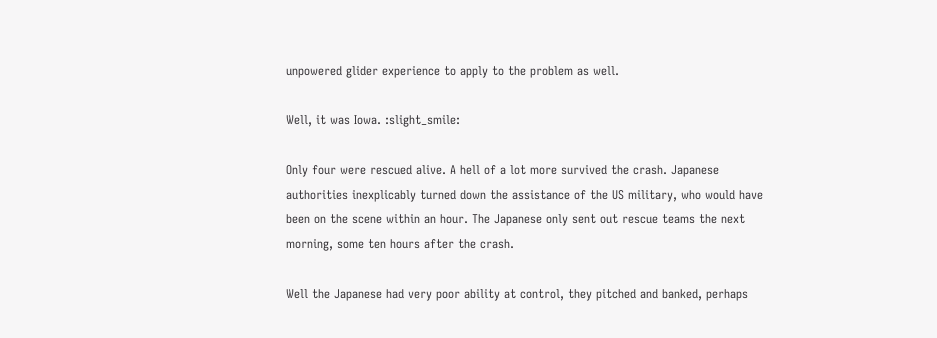unpowered glider experience to apply to the problem as well.

Well, it was Iowa. :slight_smile:

Only four were rescued alive. A hell of a lot more survived the crash. Japanese authorities inexplicably turned down the assistance of the US military, who would have been on the scene within an hour. The Japanese only sent out rescue teams the next morning, some ten hours after the crash.

Well the Japanese had very poor ability at control, they pitched and banked, perhaps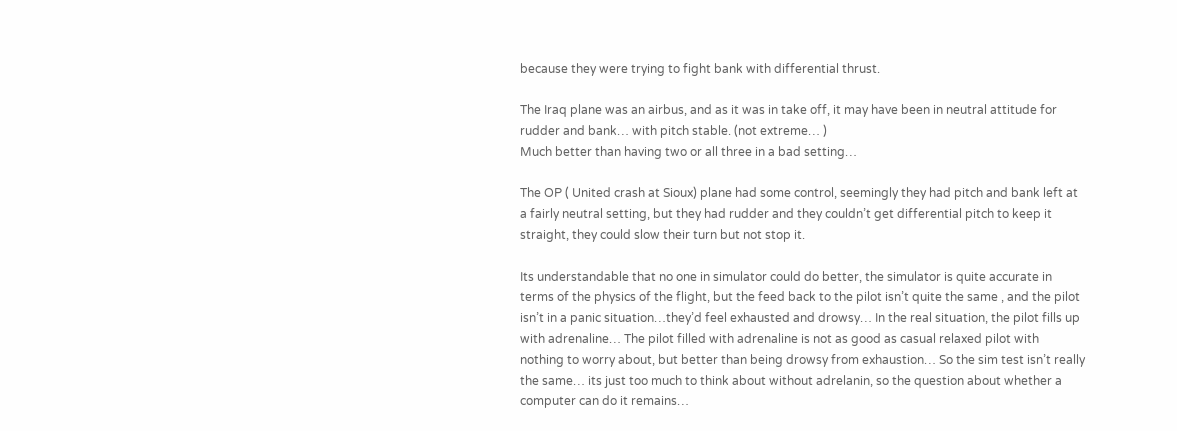because they were trying to fight bank with differential thrust.

The Iraq plane was an airbus, and as it was in take off, it may have been in neutral attitude for rudder and bank… with pitch stable. (not extreme… )
Much better than having two or all three in a bad setting…

The OP ( United crash at Sioux) plane had some control, seemingly they had pitch and bank left at a fairly neutral setting, but they had rudder and they couldn’t get differential pitch to keep it straight, they could slow their turn but not stop it.

Its understandable that no one in simulator could do better, the simulator is quite accurate in terms of the physics of the flight, but the feed back to the pilot isn’t quite the same , and the pilot isn’t in a panic situation…they’d feel exhausted and drowsy… In the real situation, the pilot fills up with adrenaline… The pilot filled with adrenaline is not as good as casual relaxed pilot with nothing to worry about, but better than being drowsy from exhaustion… So the sim test isn’t really the same… its just too much to think about without adrelanin, so the question about whether a computer can do it remains…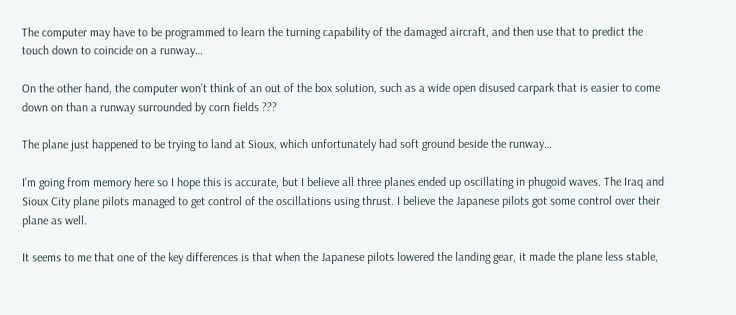The computer may have to be programmed to learn the turning capability of the damaged aircraft, and then use that to predict the touch down to coincide on a runway…

On the other hand, the computer won’t think of an out of the box solution, such as a wide open disused carpark that is easier to come down on than a runway surrounded by corn fields ???

The plane just happened to be trying to land at Sioux, which unfortunately had soft ground beside the runway…

I’m going from memory here so I hope this is accurate, but I believe all three planes ended up oscillating in phugoid waves. The Iraq and Sioux City plane pilots managed to get control of the oscillations using thrust. I believe the Japanese pilots got some control over their plane as well.

It seems to me that one of the key differences is that when the Japanese pilots lowered the landing gear, it made the plane less stable,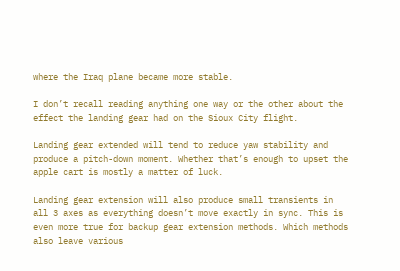where the Iraq plane became more stable.

I don’t recall reading anything one way or the other about the effect the landing gear had on the Sioux City flight.

Landing gear extended will tend to reduce yaw stability and produce a pitch-down moment. Whether that’s enough to upset the apple cart is mostly a matter of luck.

Landing gear extension will also produce small transients in all 3 axes as everything doesn’t move exactly in sync. This is even more true for backup gear extension methods. Which methods also leave various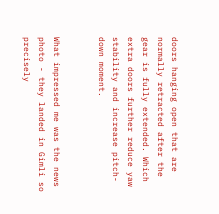doors hanging open that are normally retracted after the gear is fully extended. Which extra doors further reduce yaw stability and increase pitch-down moment.


What impressed me was the news photo - they landed in Gimli so precisely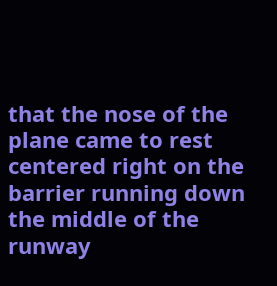that the nose of the plane came to rest centered right on the barrier running down the middle of the runway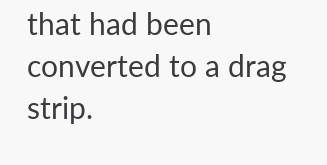that had been converted to a drag strip.